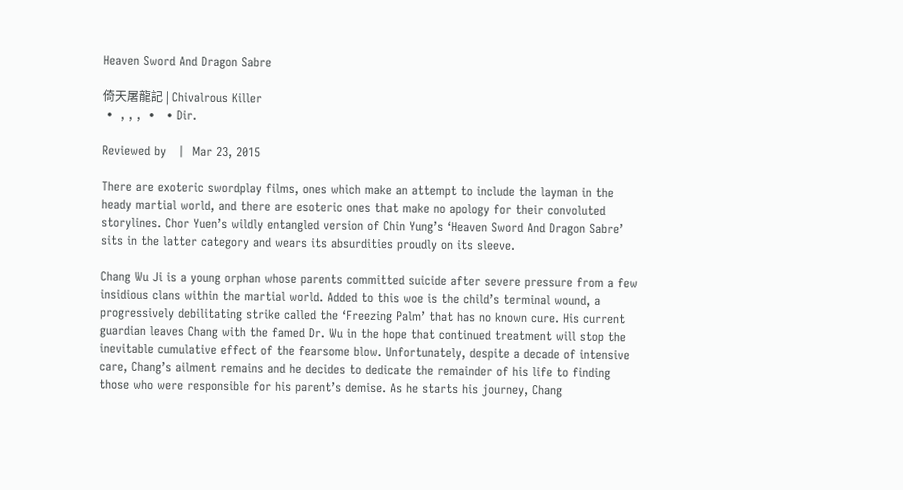Heaven Sword And Dragon Sabre

倚天屠龍記 | Chivalrous Killer
 •  , , ,  •   • Dir.

Reviewed by   |  Mar 23, 2015

There are exoteric swordplay films, ones which make an attempt to include the layman in the heady martial world, and there are esoteric ones that make no apology for their convoluted storylines. Chor Yuen’s wildly entangled version of Chin Yung’s ‘Heaven Sword And Dragon Sabre’ sits in the latter category and wears its absurdities proudly on its sleeve.

Chang Wu Ji is a young orphan whose parents committed suicide after severe pressure from a few insidious clans within the martial world. Added to this woe is the child’s terminal wound, a progressively debilitating strike called the ‘Freezing Palm’ that has no known cure. His current guardian leaves Chang with the famed Dr. Wu in the hope that continued treatment will stop the inevitable cumulative effect of the fearsome blow. Unfortunately, despite a decade of intensive care, Chang’s ailment remains and he decides to dedicate the remainder of his life to finding those who were responsible for his parent’s demise. As he starts his journey, Chang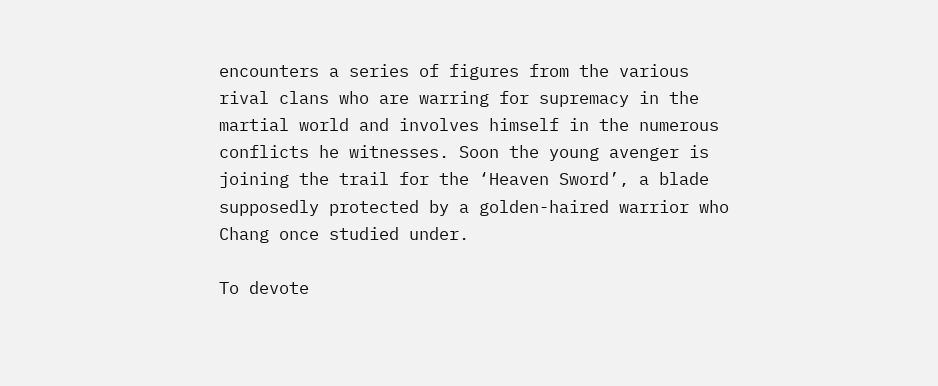encounters a series of figures from the various rival clans who are warring for supremacy in the martial world and involves himself in the numerous conflicts he witnesses. Soon the young avenger is joining the trail for the ‘Heaven Sword’, a blade supposedly protected by a golden-haired warrior who Chang once studied under.

To devote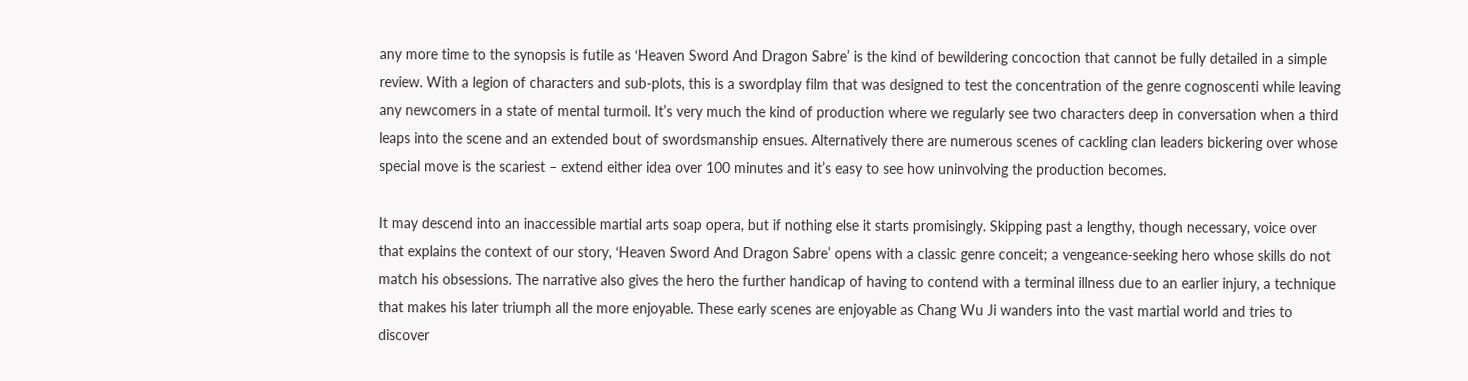any more time to the synopsis is futile as ‘Heaven Sword And Dragon Sabre’ is the kind of bewildering concoction that cannot be fully detailed in a simple review. With a legion of characters and sub-plots, this is a swordplay film that was designed to test the concentration of the genre cognoscenti while leaving any newcomers in a state of mental turmoil. It’s very much the kind of production where we regularly see two characters deep in conversation when a third leaps into the scene and an extended bout of swordsmanship ensues. Alternatively there are numerous scenes of cackling clan leaders bickering over whose special move is the scariest – extend either idea over 100 minutes and it’s easy to see how uninvolving the production becomes.

It may descend into an inaccessible martial arts soap opera, but if nothing else it starts promisingly. Skipping past a lengthy, though necessary, voice over that explains the context of our story, ‘Heaven Sword And Dragon Sabre’ opens with a classic genre conceit; a vengeance-seeking hero whose skills do not match his obsessions. The narrative also gives the hero the further handicap of having to contend with a terminal illness due to an earlier injury, a technique that makes his later triumph all the more enjoyable. These early scenes are enjoyable as Chang Wu Ji wanders into the vast martial world and tries to discover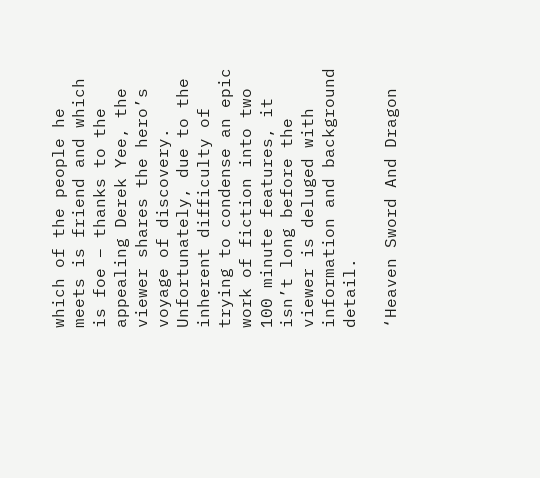which of the people he meets is friend and which is foe – thanks to the appealing Derek Yee, the viewer shares the hero’s voyage of discovery. Unfortunately, due to the inherent difficulty of trying to condense an epic work of fiction into two 100 minute features, it isn’t long before the viewer is deluged with information and background detail.

‘Heaven Sword And Dragon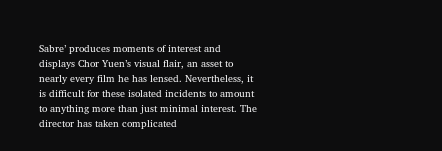Sabre’ produces moments of interest and displays Chor Yuen’s visual flair, an asset to nearly every film he has lensed. Nevertheless, it is difficult for these isolated incidents to amount to anything more than just minimal interest. The director has taken complicated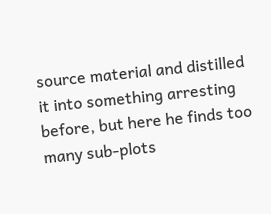source material and distilled it into something arresting before, but here he finds too many sub-plots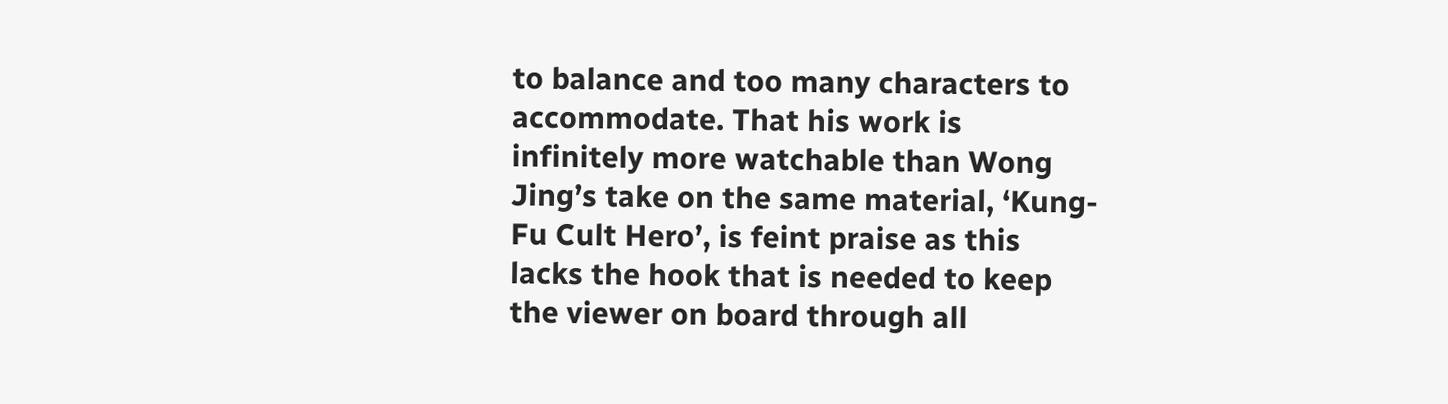to balance and too many characters to accommodate. That his work is infinitely more watchable than Wong Jing’s take on the same material, ‘Kung-Fu Cult Hero’, is feint praise as this lacks the hook that is needed to keep the viewer on board through all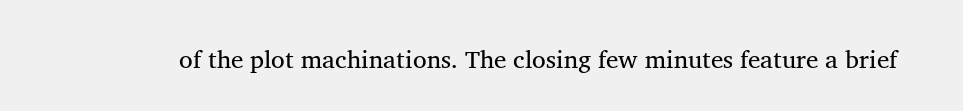of the plot machinations. The closing few minutes feature a brief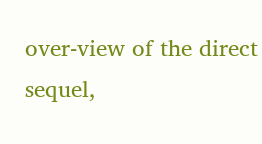over-view of the direct sequel,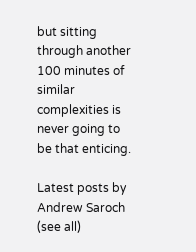but sitting through another 100 minutes of similar complexities is never going to be that enticing.

Latest posts by Andrew Saroch (see all)